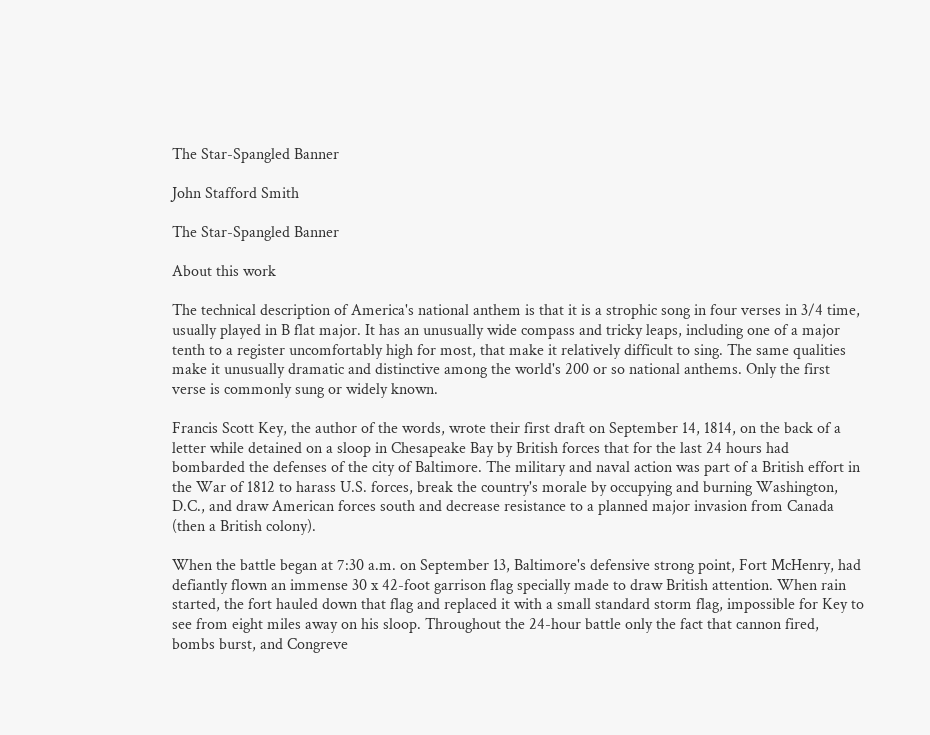The Star-Spangled Banner

John Stafford Smith

The Star-Spangled Banner

About this work

The technical description of America's national anthem is that it is a strophic song in four verses in 3/4 time, usually played in B flat major. It has an unusually wide compass and tricky leaps, including one of a major tenth to a register uncomfortably high for most, that make it relatively difficult to sing. The same qualities make it unusually dramatic and distinctive among the world's 200 or so national anthems. Only the first verse is commonly sung or widely known.

Francis Scott Key, the author of the words, wrote their first draft on September 14, 1814, on the back of a letter while detained on a sloop in Chesapeake Bay by British forces that for the last 24 hours had bombarded the defenses of the city of Baltimore. The military and naval action was part of a British effort in the War of 1812 to harass U.S. forces, break the country's morale by occupying and burning Washington, D.C., and draw American forces south and decrease resistance to a planned major invasion from Canada (then a British colony).

When the battle began at 7:30 a.m. on September 13, Baltimore's defensive strong point, Fort McHenry, had defiantly flown an immense 30 x 42-foot garrison flag specially made to draw British attention. When rain started, the fort hauled down that flag and replaced it with a small standard storm flag, impossible for Key to see from eight miles away on his sloop. Throughout the 24-hour battle only the fact that cannon fired, bombs burst, and Congreve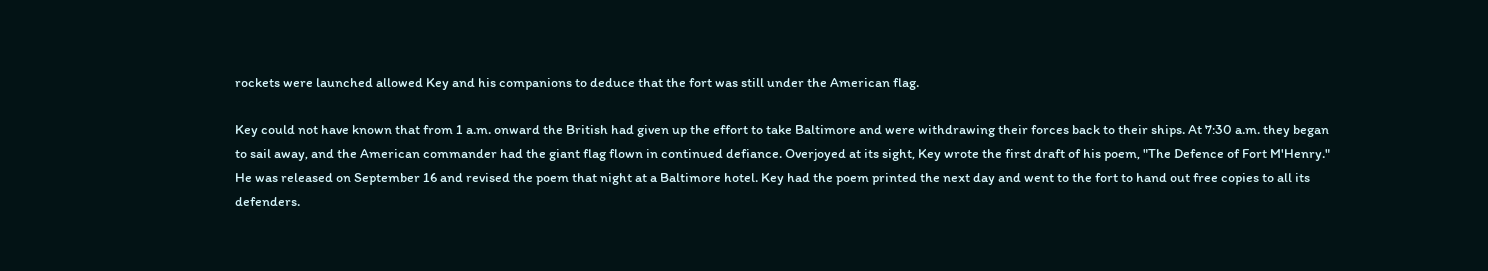rockets were launched allowed Key and his companions to deduce that the fort was still under the American flag.

Key could not have known that from 1 a.m. onward the British had given up the effort to take Baltimore and were withdrawing their forces back to their ships. At 7:30 a.m. they began to sail away, and the American commander had the giant flag flown in continued defiance. Overjoyed at its sight, Key wrote the first draft of his poem, "The Defence of Fort M'Henry." He was released on September 16 and revised the poem that night at a Baltimore hotel. Key had the poem printed the next day and went to the fort to hand out free copies to all its defenders.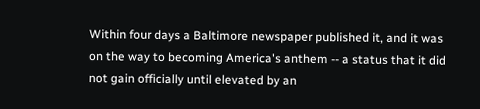Within four days a Baltimore newspaper published it, and it was on the way to becoming America's anthem -- a status that it did not gain officially until elevated by an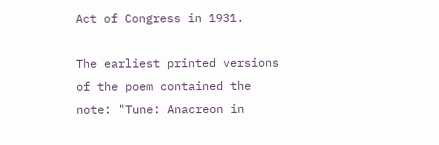Act of Congress in 1931.

The earliest printed versions of the poem contained the note: "Tune: Anacreon in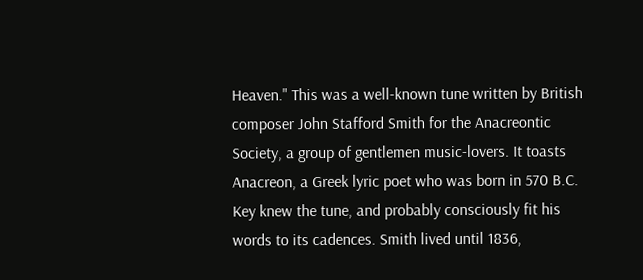Heaven." This was a well-known tune written by British composer John Stafford Smith for the Anacreontic Society, a group of gentlemen music-lovers. It toasts Anacreon, a Greek lyric poet who was born in 570 B.C. Key knew the tune, and probably consciously fit his words to its cadences. Smith lived until 1836,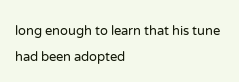long enough to learn that his tune had been adopted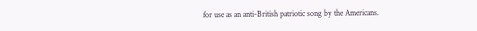for use as an anti-British patriotic song by the Americans.